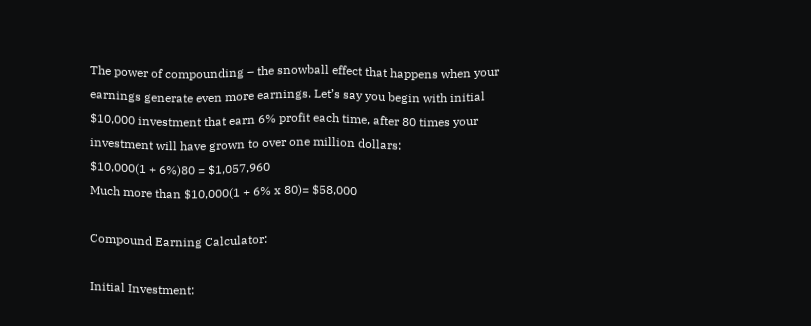The power of compounding – the snowball effect that happens when your earnings generate even more earnings. Let’s say you begin with initial $10,000 investment that earn 6% profit each time, after 80 times your investment will have grown to over one million dollars:
$10,000(1 + 6%)80 = $1,057,960
Much more than $10,000(1 + 6% x 80)= $58,000

Compound Earning Calculator:

Initial Investment: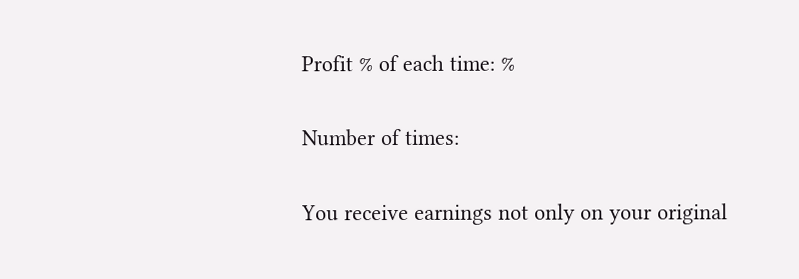Profit % of each time: %

Number of times:

You receive earnings not only on your original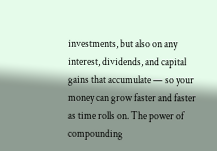investments, but also on any interest, dividends, and capital gains that accumulate — so your money can grow faster and faster as time rolls on. The power of compounding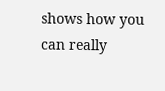shows how you can really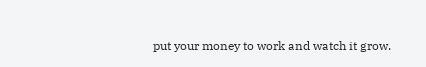put your money to work and watch it grow.